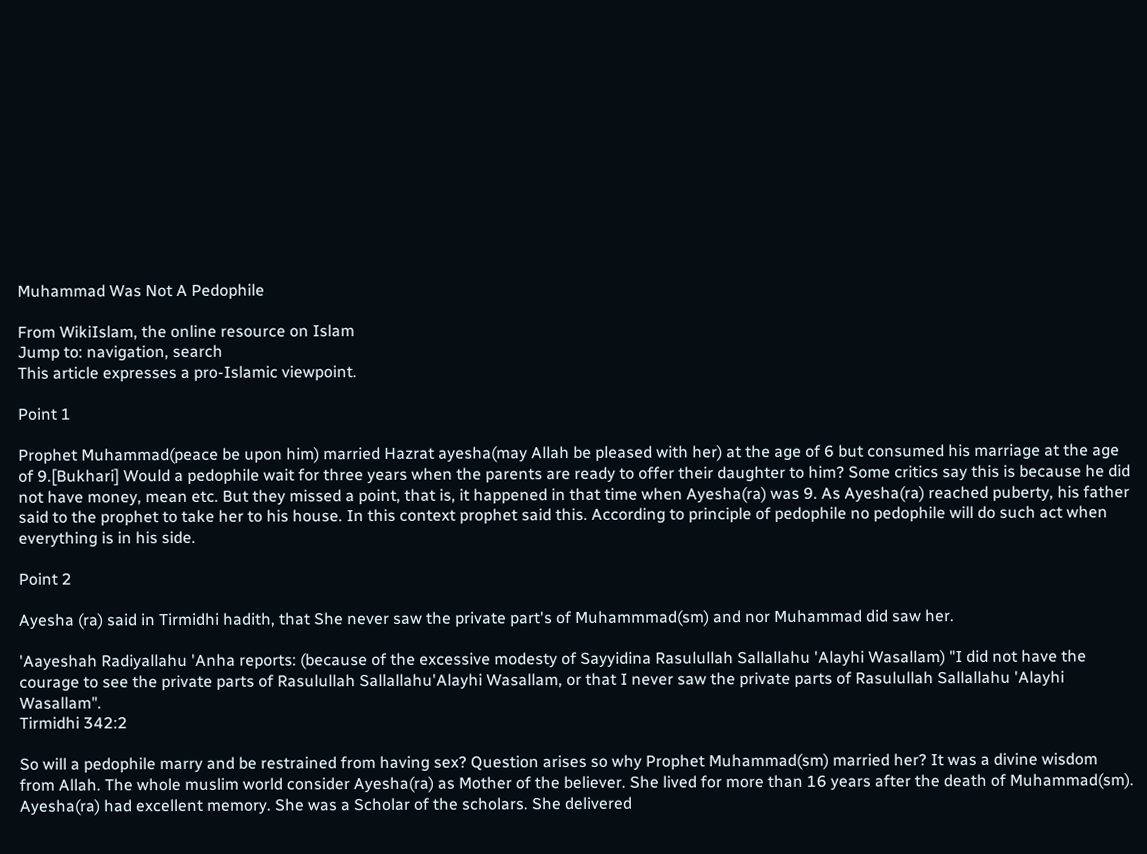Muhammad Was Not A Pedophile

From WikiIslam, the online resource on Islam
Jump to: navigation, search
This article expresses a pro-Islamic viewpoint.

Point 1

Prophet Muhammad(peace be upon him) married Hazrat ayesha(may Allah be pleased with her) at the age of 6 but consumed his marriage at the age of 9.[Bukhari] Would a pedophile wait for three years when the parents are ready to offer their daughter to him? Some critics say this is because he did not have money, mean etc. But they missed a point, that is, it happened in that time when Ayesha(ra) was 9. As Ayesha(ra) reached puberty, his father said to the prophet to take her to his house. In this context prophet said this. According to principle of pedophile no pedophile will do such act when everything is in his side.

Point 2

Ayesha (ra) said in Tirmidhi hadith, that She never saw the private part's of Muhammmad(sm) and nor Muhammad did saw her.

'Aayeshah Radiyallahu 'Anha reports: (because of the excessive modesty of Sayyidina Rasulullah Sallallahu 'Alayhi Wasallam) "I did not have the courage to see the private parts of Rasulullah Sallallahu'Alayhi Wasallam, or that I never saw the private parts of Rasulullah Sallallahu 'Alayhi Wasallam".
Tirmidhi 342:2

So will a pedophile marry and be restrained from having sex? Question arises so why Prophet Muhammad(sm) married her? It was a divine wisdom from Allah. The whole muslim world consider Ayesha(ra) as Mother of the believer. She lived for more than 16 years after the death of Muhammad(sm). Ayesha(ra) had excellent memory. She was a Scholar of the scholars. She delivered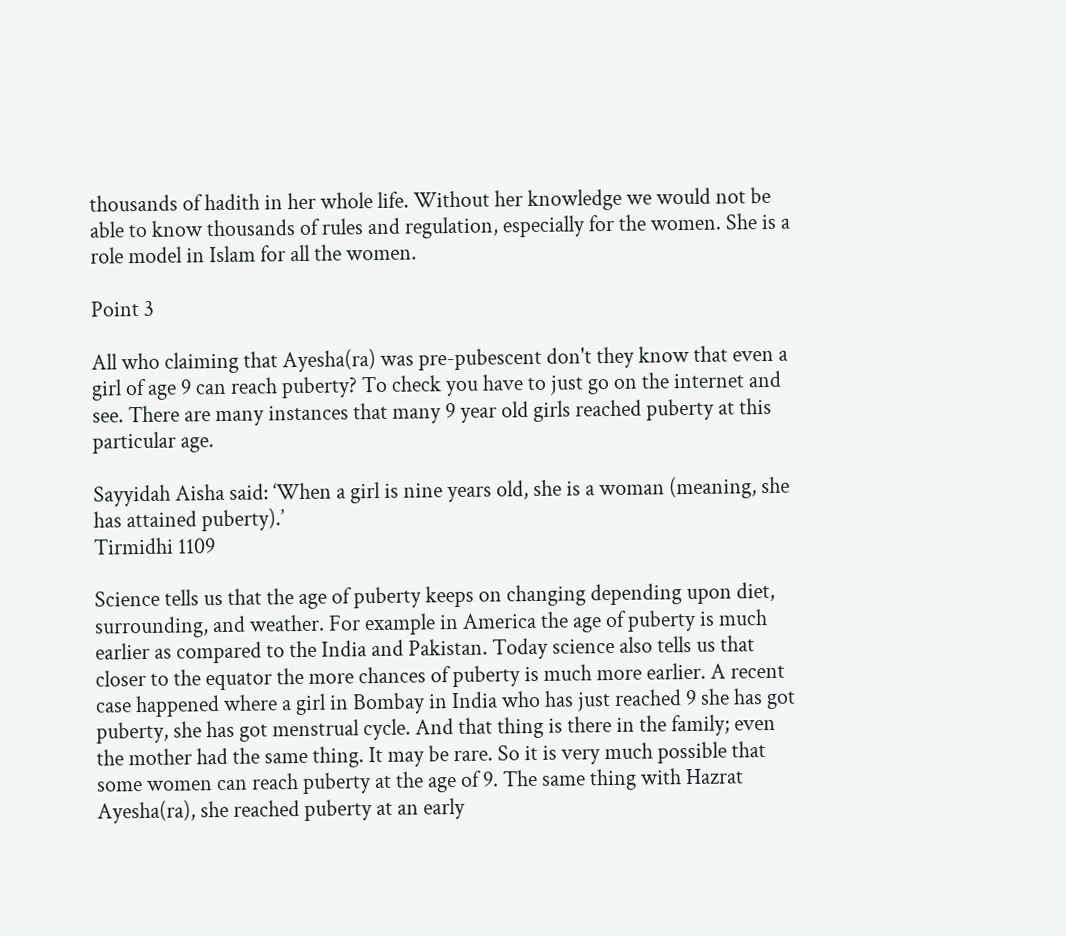thousands of hadith in her whole life. Without her knowledge we would not be able to know thousands of rules and regulation, especially for the women. She is a role model in Islam for all the women.

Point 3

All who claiming that Ayesha(ra) was pre-pubescent don't they know that even a girl of age 9 can reach puberty? To check you have to just go on the internet and see. There are many instances that many 9 year old girls reached puberty at this particular age.

Sayyidah Aisha said: ‘When a girl is nine years old, she is a woman (meaning, she has attained puberty).’
Tirmidhi 1109

Science tells us that the age of puberty keeps on changing depending upon diet, surrounding, and weather. For example in America the age of puberty is much earlier as compared to the India and Pakistan. Today science also tells us that closer to the equator the more chances of puberty is much more earlier. A recent case happened where a girl in Bombay in India who has just reached 9 she has got puberty, she has got menstrual cycle. And that thing is there in the family; even the mother had the same thing. It may be rare. So it is very much possible that some women can reach puberty at the age of 9. The same thing with Hazrat Ayesha(ra), she reached puberty at an early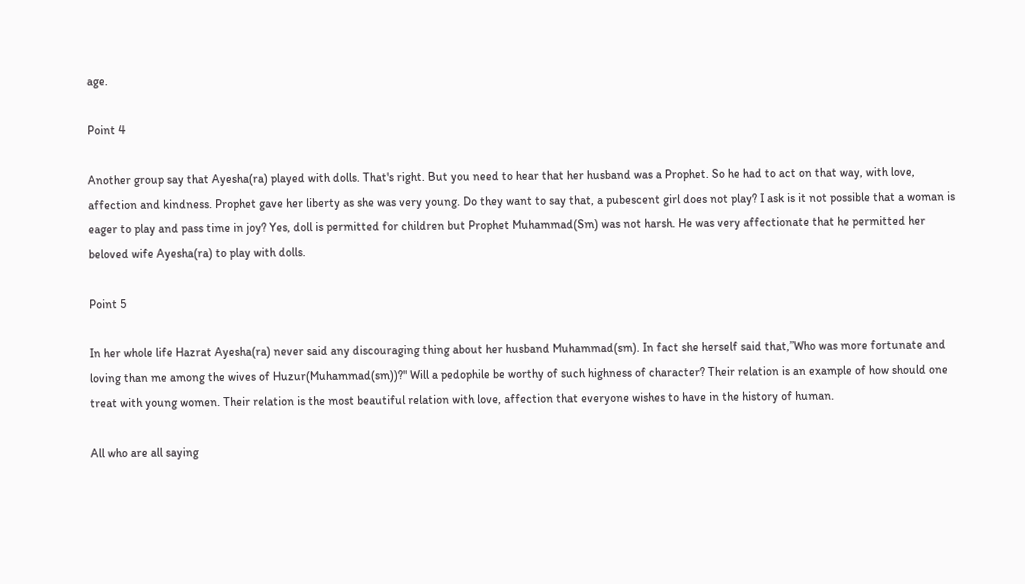age.

Point 4

Another group say that Ayesha(ra) played with dolls. That's right. But you need to hear that her husband was a Prophet. So he had to act on that way, with love, affection and kindness. Prophet gave her liberty as she was very young. Do they want to say that, a pubescent girl does not play? I ask is it not possible that a woman is eager to play and pass time in joy? Yes, doll is permitted for children but Prophet Muhammad(Sm) was not harsh. He was very affectionate that he permitted her beloved wife Ayesha(ra) to play with dolls.

Point 5

In her whole life Hazrat Ayesha(ra) never said any discouraging thing about her husband Muhammad(sm). In fact she herself said that,”Who was more fortunate and loving than me among the wives of Huzur(Muhammad(sm))?" Will a pedophile be worthy of such highness of character? Their relation is an example of how should one treat with young women. Their relation is the most beautiful relation with love, affection that everyone wishes to have in the history of human.

All who are all saying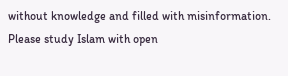without knowledge and filled with misinformation. Please study Islam with open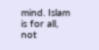mind. Islam is for all, not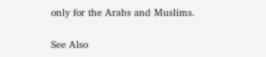only for the Arabs and Muslims.

See Also